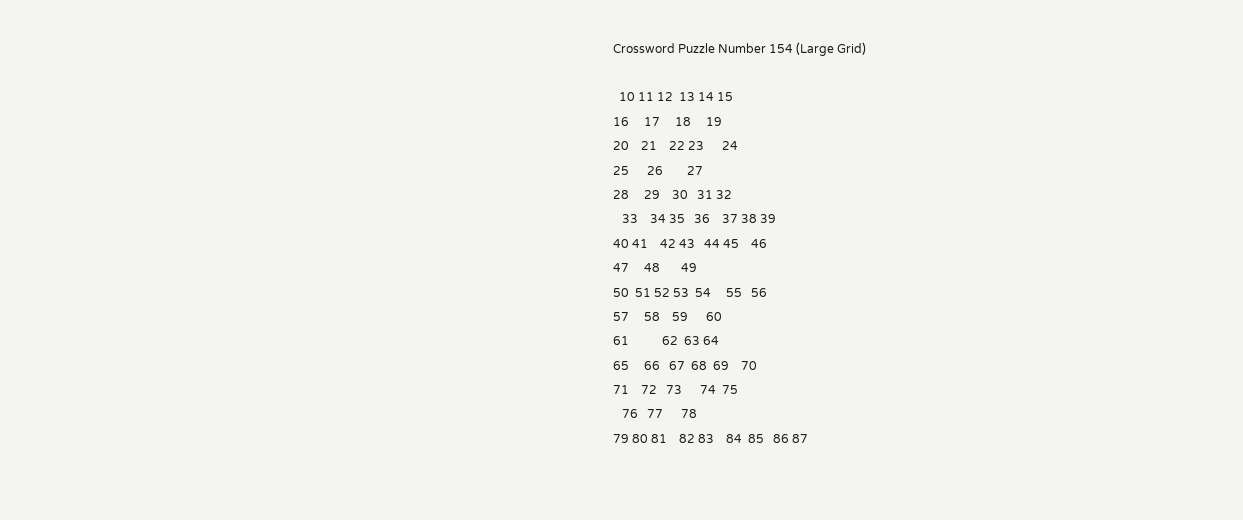Crossword Puzzle Number 154 (Large Grid)

  10 11 12  13 14 15
16     17     18     19
20    21    22 23      24
25      26        27
28     29    30   31 32
   33    34 35   36    37 38 39
40 41    42 43   44 45    46
47     48       49
50  51 52 53  54     55   56
57     58    59      60
61           62  63 64
65     66   67  68  69    70
71    72   73      74  75
   76   77      78
79 80 81    82 83    84  85   86 87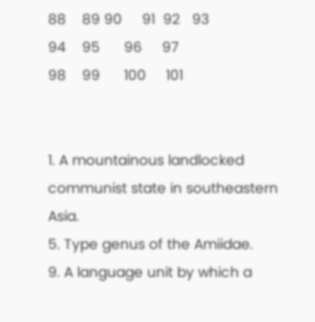88    89 90     91  92   93
94    95      96     97
98    99      100     101


1. A mountainous landlocked communist state in southeastern Asia.
5. Type genus of the Amiidae.
9. A language unit by which a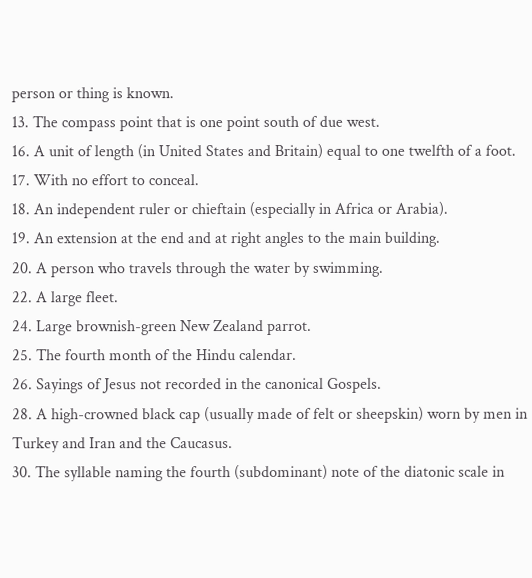person or thing is known.
13. The compass point that is one point south of due west.
16. A unit of length (in United States and Britain) equal to one twelfth of a foot.
17. With no effort to conceal.
18. An independent ruler or chieftain (especially in Africa or Arabia).
19. An extension at the end and at right angles to the main building.
20. A person who travels through the water by swimming.
22. A large fleet.
24. Large brownish-green New Zealand parrot.
25. The fourth month of the Hindu calendar.
26. Sayings of Jesus not recorded in the canonical Gospels.
28. A high-crowned black cap (usually made of felt or sheepskin) worn by men in Turkey and Iran and the Caucasus.
30. The syllable naming the fourth (subdominant) note of the diatonic scale in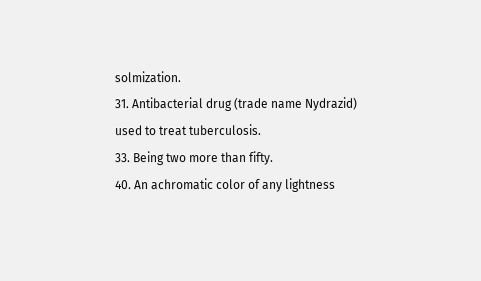solmization.
31. Antibacterial drug (trade name Nydrazid) used to treat tuberculosis.
33. Being two more than fifty.
40. An achromatic color of any lightness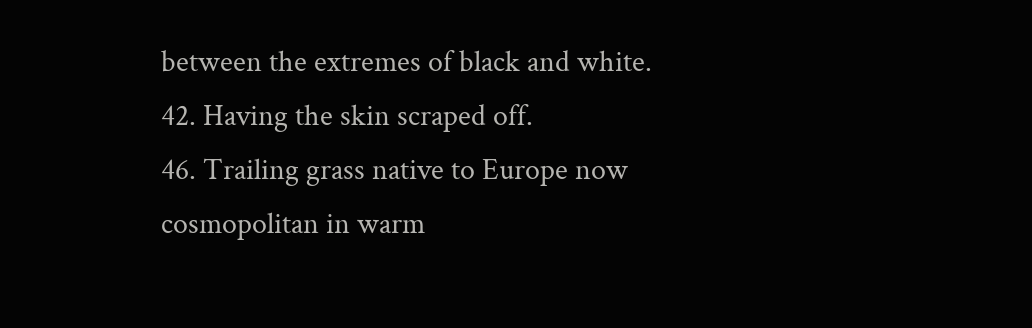between the extremes of black and white.
42. Having the skin scraped off.
46. Trailing grass native to Europe now cosmopolitan in warm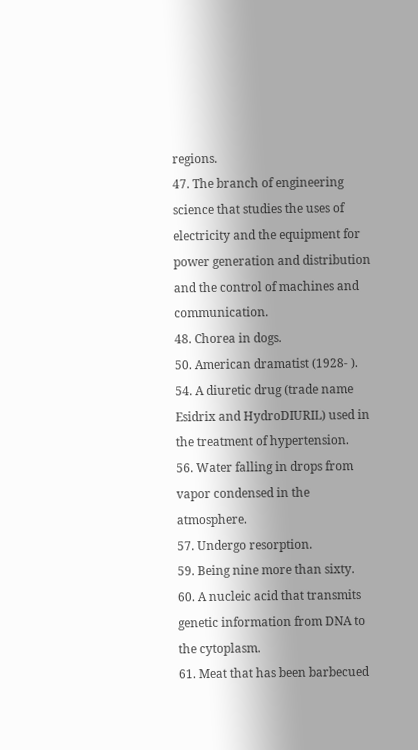regions.
47. The branch of engineering science that studies the uses of electricity and the equipment for power generation and distribution and the control of machines and communication.
48. Chorea in dogs.
50. American dramatist (1928- ).
54. A diuretic drug (trade name Esidrix and HydroDIURIL) used in the treatment of hypertension.
56. Water falling in drops from vapor condensed in the atmosphere.
57. Undergo resorption.
59. Being nine more than sixty.
60. A nucleic acid that transmits genetic information from DNA to the cytoplasm.
61. Meat that has been barbecued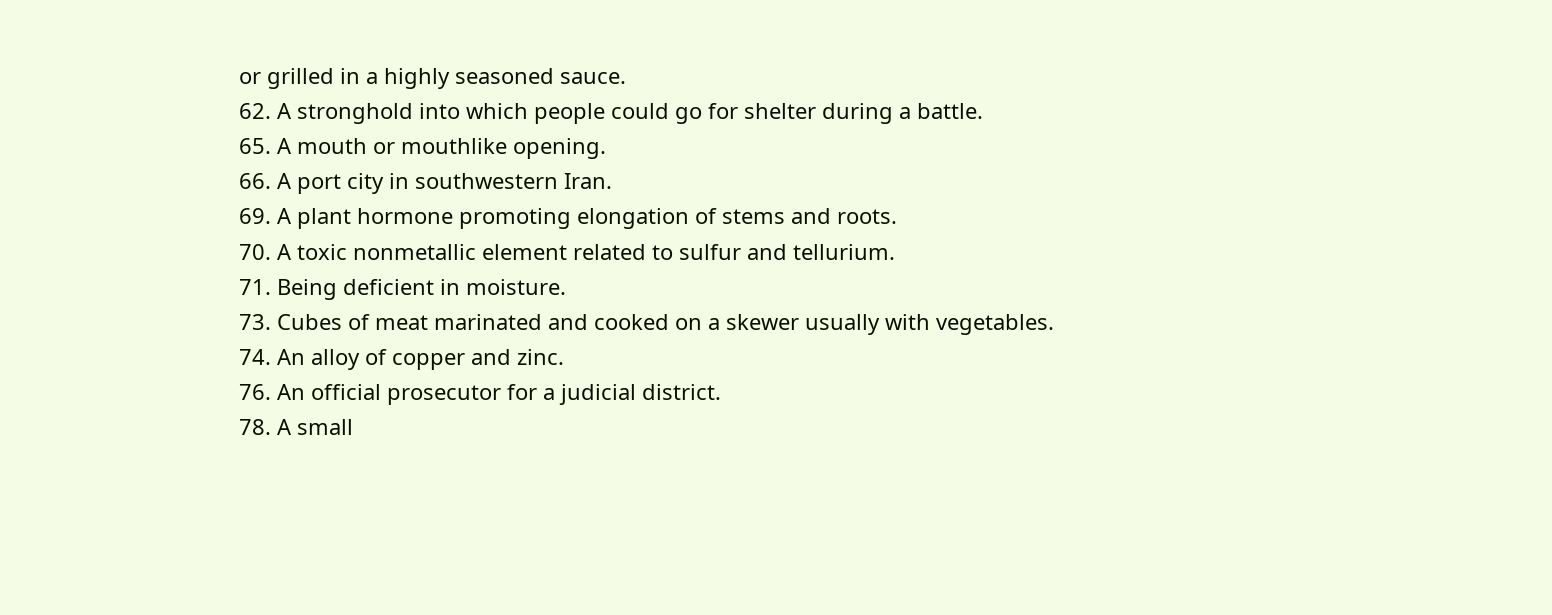or grilled in a highly seasoned sauce.
62. A stronghold into which people could go for shelter during a battle.
65. A mouth or mouthlike opening.
66. A port city in southwestern Iran.
69. A plant hormone promoting elongation of stems and roots.
70. A toxic nonmetallic element related to sulfur and tellurium.
71. Being deficient in moisture.
73. Cubes of meat marinated and cooked on a skewer usually with vegetables.
74. An alloy of copper and zinc.
76. An official prosecutor for a judicial district.
78. A small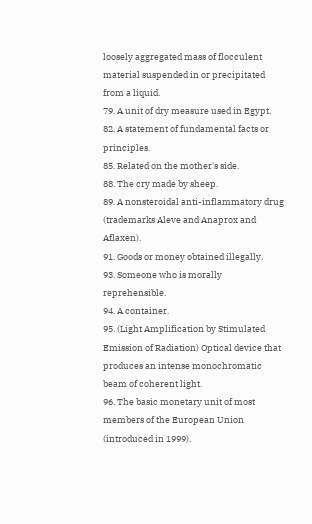loosely aggregated mass of flocculent material suspended in or precipitated from a liquid.
79. A unit of dry measure used in Egypt.
82. A statement of fundamental facts or principles.
85. Related on the mother's side.
88. The cry made by sheep.
89. A nonsteroidal anti-inflammatory drug (trademarks Aleve and Anaprox and Aflaxen).
91. Goods or money obtained illegally.
93. Someone who is morally reprehensible.
94. A container.
95. (Light Amplification by Stimulated Emission of Radiation) Optical device that produces an intense monochromatic beam of coherent light.
96. The basic monetary unit of most members of the European Union (introduced in 1999).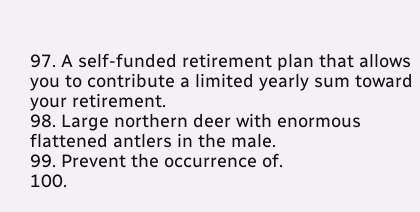97. A self-funded retirement plan that allows you to contribute a limited yearly sum toward your retirement.
98. Large northern deer with enormous flattened antlers in the male.
99. Prevent the occurrence of.
100.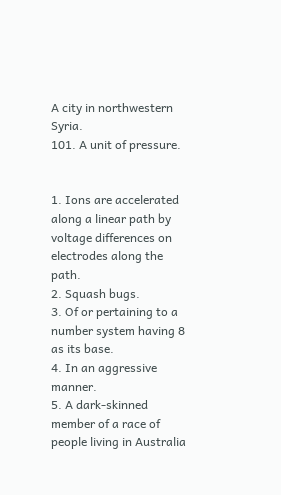A city in northwestern Syria.
101. A unit of pressure.


1. Ions are accelerated along a linear path by voltage differences on electrodes along the path.
2. Squash bugs.
3. Of or pertaining to a number system having 8 as its base.
4. In an aggressive manner.
5. A dark-skinned member of a race of people living in Australia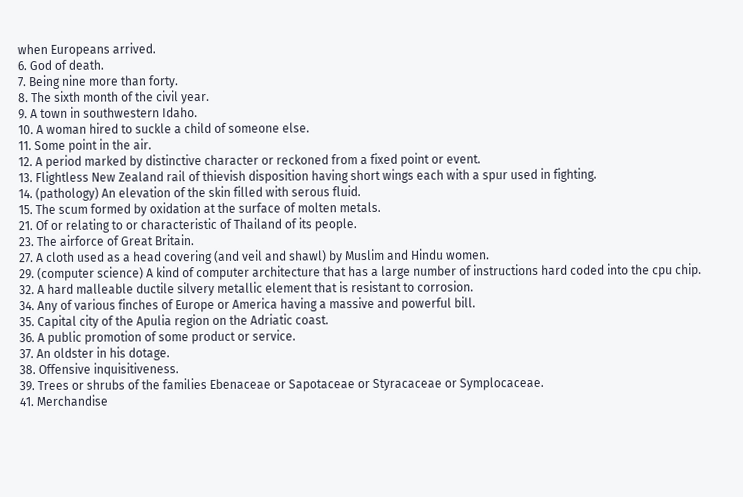when Europeans arrived.
6. God of death.
7. Being nine more than forty.
8. The sixth month of the civil year.
9. A town in southwestern Idaho.
10. A woman hired to suckle a child of someone else.
11. Some point in the air.
12. A period marked by distinctive character or reckoned from a fixed point or event.
13. Flightless New Zealand rail of thievish disposition having short wings each with a spur used in fighting.
14. (pathology) An elevation of the skin filled with serous fluid.
15. The scum formed by oxidation at the surface of molten metals.
21. Of or relating to or characteristic of Thailand of its people.
23. The airforce of Great Britain.
27. A cloth used as a head covering (and veil and shawl) by Muslim and Hindu women.
29. (computer science) A kind of computer architecture that has a large number of instructions hard coded into the cpu chip.
32. A hard malleable ductile silvery metallic element that is resistant to corrosion.
34. Any of various finches of Europe or America having a massive and powerful bill.
35. Capital city of the Apulia region on the Adriatic coast.
36. A public promotion of some product or service.
37. An oldster in his dotage.
38. Offensive inquisitiveness.
39. Trees or shrubs of the families Ebenaceae or Sapotaceae or Styracaceae or Symplocaceae.
41. Merchandise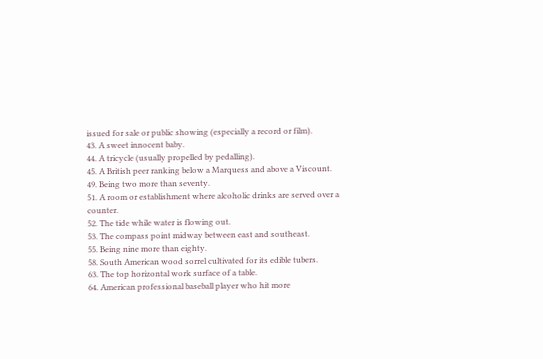issued for sale or public showing (especially a record or film).
43. A sweet innocent baby.
44. A tricycle (usually propelled by pedalling).
45. A British peer ranking below a Marquess and above a Viscount.
49. Being two more than seventy.
51. A room or establishment where alcoholic drinks are served over a counter.
52. The tide while water is flowing out.
53. The compass point midway between east and southeast.
55. Being nine more than eighty.
58. South American wood sorrel cultivated for its edible tubers.
63. The top horizontal work surface of a table.
64. American professional baseball player who hit more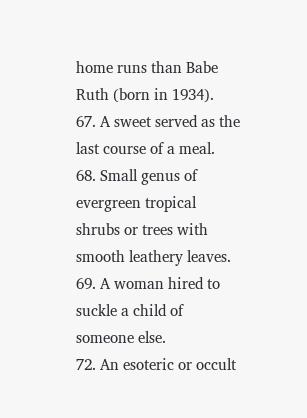home runs than Babe Ruth (born in 1934).
67. A sweet served as the last course of a meal.
68. Small genus of evergreen tropical shrubs or trees with smooth leathery leaves.
69. A woman hired to suckle a child of someone else.
72. An esoteric or occult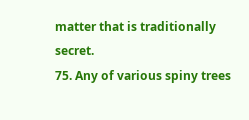matter that is traditionally secret.
75. Any of various spiny trees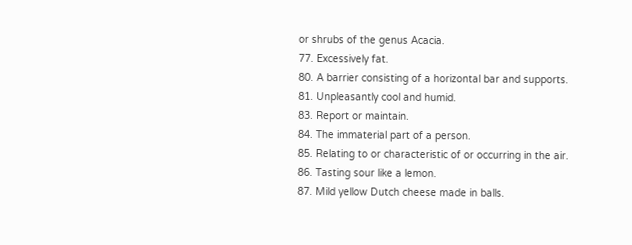or shrubs of the genus Acacia.
77. Excessively fat.
80. A barrier consisting of a horizontal bar and supports.
81. Unpleasantly cool and humid.
83. Report or maintain.
84. The immaterial part of a person.
85. Relating to or characteristic of or occurring in the air.
86. Tasting sour like a lemon.
87. Mild yellow Dutch cheese made in balls.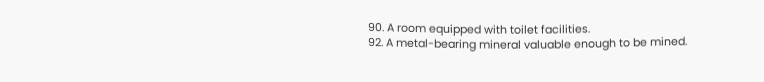90. A room equipped with toilet facilities.
92. A metal-bearing mineral valuable enough to be mined.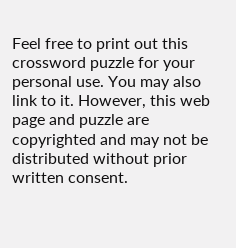Feel free to print out this crossword puzzle for your personal use. You may also link to it. However, this web page and puzzle are copyrighted and may not be distributed without prior written consent.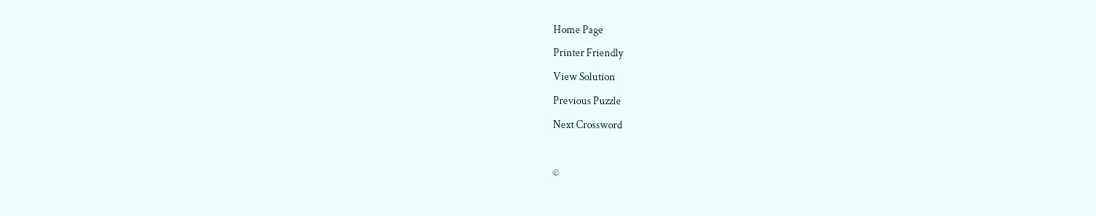Home Page
Printer Friendly
View Solution
Previous Puzzle
Next Crossword

©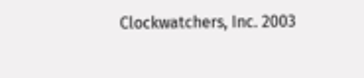Clockwatchers, Inc. 2003